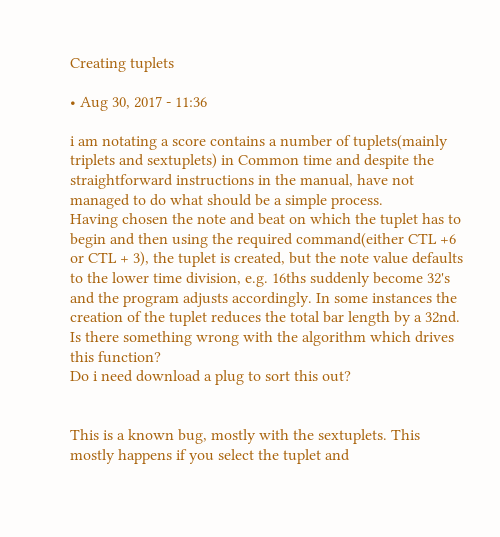Creating tuplets

• Aug 30, 2017 - 11:36

i am notating a score contains a number of tuplets(mainly triplets and sextuplets) in Common time and despite the straightforward instructions in the manual, have not managed to do what should be a simple process.
Having chosen the note and beat on which the tuplet has to begin and then using the required command(either CTL +6 or CTL + 3), the tuplet is created, but the note value defaults to the lower time division, e.g. 16ths suddenly become 32's and the program adjusts accordingly. In some instances the creation of the tuplet reduces the total bar length by a 32nd.
Is there something wrong with the algorithm which drives this function?
Do i need download a plug to sort this out?


This is a known bug, mostly with the sextuplets. This mostly happens if you select the tuplet and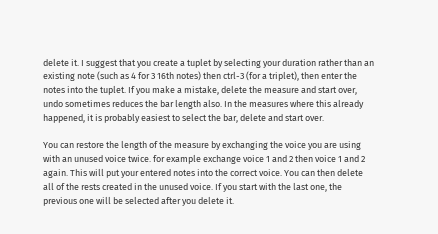delete it. I suggest that you create a tuplet by selecting your duration rather than an existing note (such as 4 for 3 16th notes) then ctrl-3 (for a triplet), then enter the notes into the tuplet. If you make a mistake, delete the measure and start over, undo sometimes reduces the bar length also. In the measures where this already happened, it is probably easiest to select the bar, delete and start over.

You can restore the length of the measure by exchanging the voice you are using with an unused voice twice. for example exchange voice 1 and 2 then voice 1 and 2 again. This will put your entered notes into the correct voice. You can then delete all of the rests created in the unused voice. If you start with the last one, the previous one will be selected after you delete it.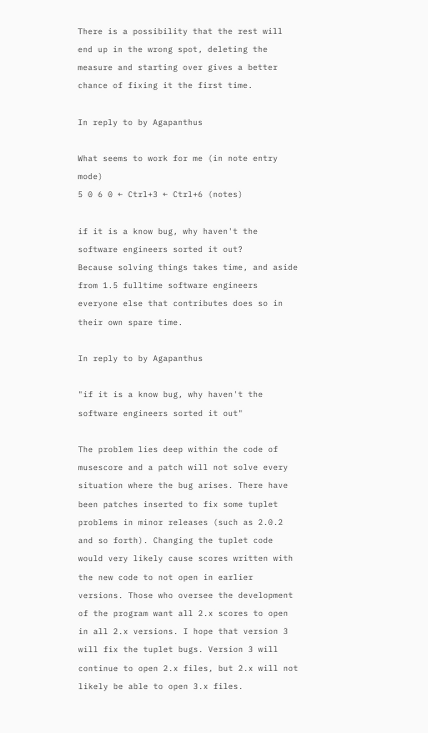There is a possibility that the rest will end up in the wrong spot, deleting the measure and starting over gives a better chance of fixing it the first time.

In reply to by Agapanthus

What seems to work for me (in note entry mode)
5 0 6 0 ← Ctrl+3 ← Ctrl+6 (notes)

if it is a know bug, why haven't the software engineers sorted it out?
Because solving things takes time, and aside from 1.5 fulltime software engineers everyone else that contributes does so in their own spare time.

In reply to by Agapanthus

"if it is a know bug, why haven't the software engineers sorted it out"

The problem lies deep within the code of musescore and a patch will not solve every situation where the bug arises. There have been patches inserted to fix some tuplet problems in minor releases (such as 2.0.2 and so forth). Changing the tuplet code would very likely cause scores written with the new code to not open in earlier versions. Those who oversee the development of the program want all 2.x scores to open in all 2.x versions. I hope that version 3 will fix the tuplet bugs. Version 3 will continue to open 2.x files, but 2.x will not likely be able to open 3.x files.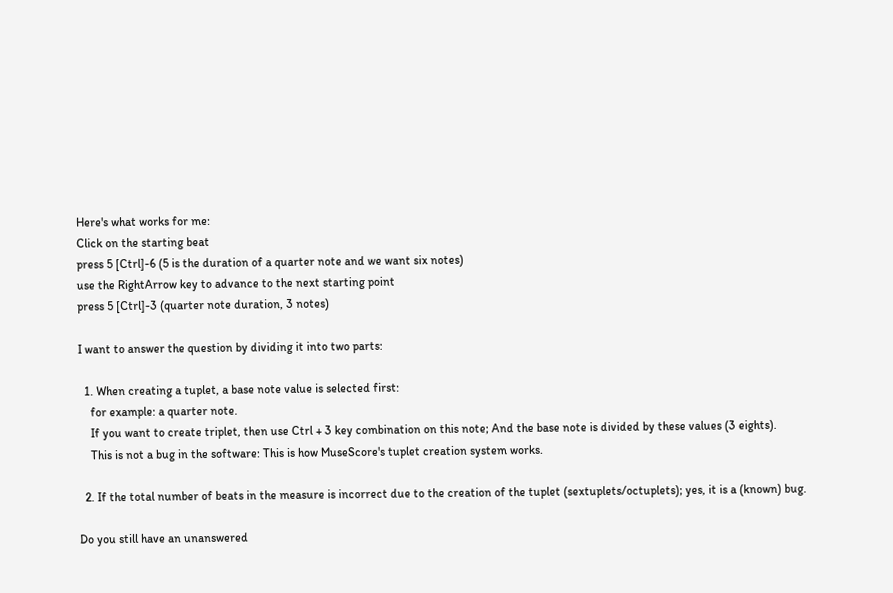Here's what works for me:
Click on the starting beat
press 5 [Ctrl]-6 (5 is the duration of a quarter note and we want six notes)
use the RightArrow key to advance to the next starting point
press 5 [Ctrl]-3 (quarter note duration, 3 notes)

I want to answer the question by dividing it into two parts:

  1. When creating a tuplet, a base note value is selected first:
    for example: a quarter note.
    If you want to create triplet, then use Ctrl + 3 key combination on this note; And the base note is divided by these values (3 eights).
    This is not a bug in the software: This is how MuseScore's tuplet creation system works.

  2. If the total number of beats in the measure is incorrect due to the creation of the tuplet (sextuplets/octuplets); yes, it is a (known) bug.

Do you still have an unanswered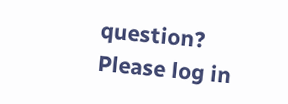question? Please log in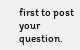first to post your question.